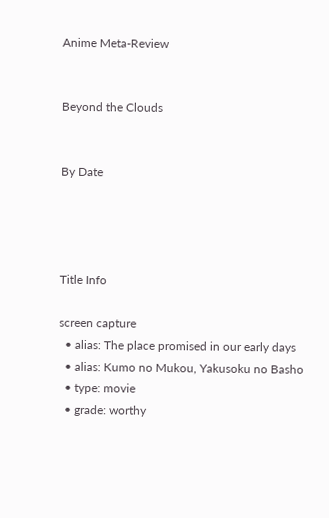Anime Meta-Review


Beyond the Clouds


By Date




Title Info

screen capture
  • alias: The place promised in our early days
  • alias: Kumo no Mukou, Yakusoku no Basho
  • type: movie
  • grade: worthy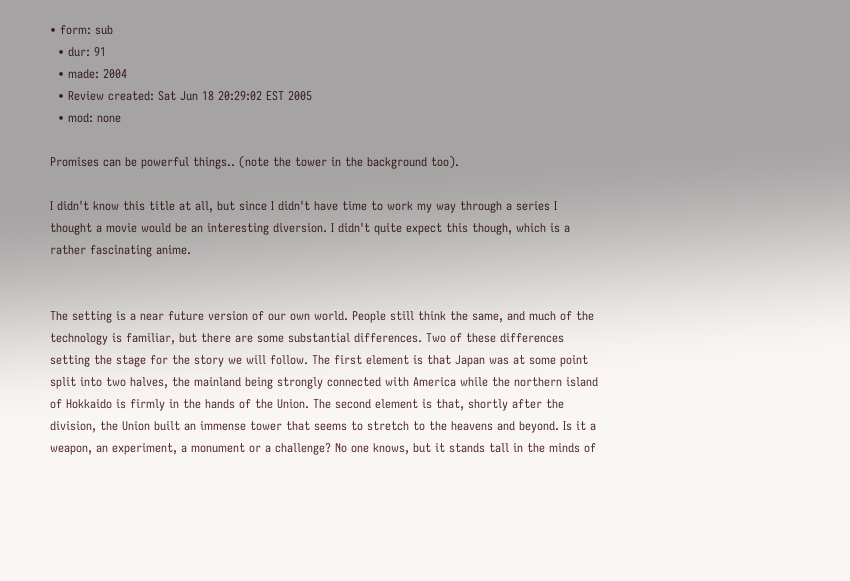• form: sub
  • dur: 91
  • made: 2004
  • Review created: Sat Jun 18 20:29:02 EST 2005
  • mod: none

Promises can be powerful things.. (note the tower in the background too).

I didn't know this title at all, but since I didn't have time to work my way through a series I thought a movie would be an interesting diversion. I didn't quite expect this though, which is a rather fascinating anime.


The setting is a near future version of our own world. People still think the same, and much of the technology is familiar, but there are some substantial differences. Two of these differences setting the stage for the story we will follow. The first element is that Japan was at some point split into two halves, the mainland being strongly connected with America while the northern island of Hokkaido is firmly in the hands of the Union. The second element is that, shortly after the division, the Union built an immense tower that seems to stretch to the heavens and beyond. Is it a weapon, an experiment, a monument or a challenge? No one knows, but it stands tall in the minds of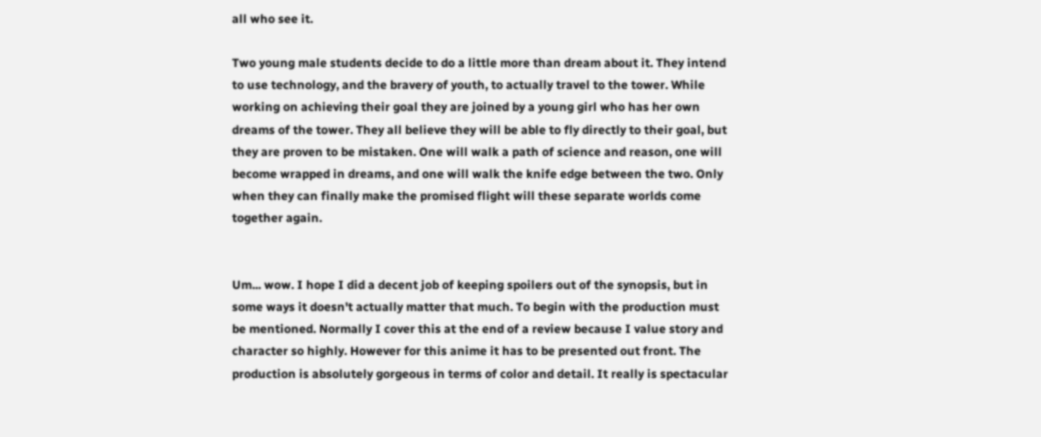all who see it.

Two young male students decide to do a little more than dream about it. They intend to use technology, and the bravery of youth, to actually travel to the tower. While working on achieving their goal they are joined by a young girl who has her own dreams of the tower. They all believe they will be able to fly directly to their goal, but they are proven to be mistaken. One will walk a path of science and reason, one will become wrapped in dreams, and one will walk the knife edge between the two. Only when they can finally make the promised flight will these separate worlds come together again.


Um... wow. I hope I did a decent job of keeping spoilers out of the synopsis, but in some ways it doesn't actually matter that much. To begin with the production must be mentioned. Normally I cover this at the end of a review because I value story and character so highly. However for this anime it has to be presented out front. The production is absolutely gorgeous in terms of color and detail. It really is spectacular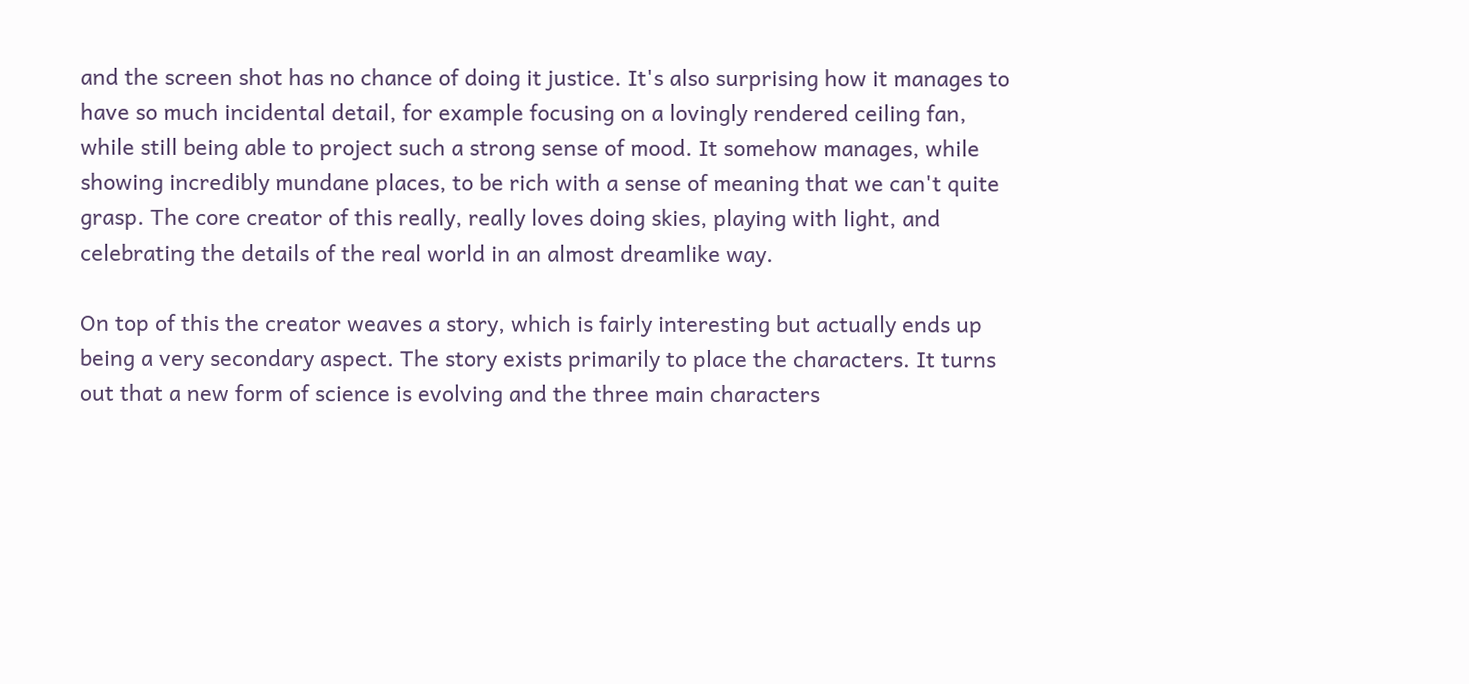and the screen shot has no chance of doing it justice. It's also surprising how it manages to have so much incidental detail, for example focusing on a lovingly rendered ceiling fan, while still being able to project such a strong sense of mood. It somehow manages, while showing incredibly mundane places, to be rich with a sense of meaning that we can't quite grasp. The core creator of this really, really loves doing skies, playing with light, and celebrating the details of the real world in an almost dreamlike way.

On top of this the creator weaves a story, which is fairly interesting but actually ends up being a very secondary aspect. The story exists primarily to place the characters. It turns out that a new form of science is evolving and the three main characters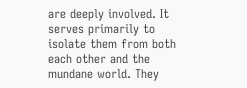are deeply involved. It serves primarily to isolate them from both each other and the mundane world. They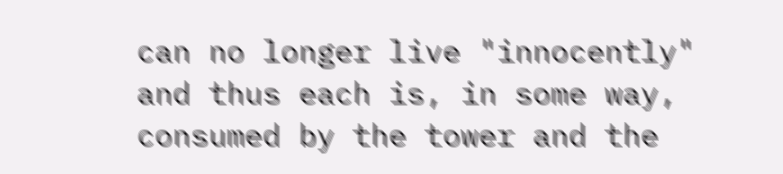can no longer live "innocently" and thus each is, in some way, consumed by the tower and the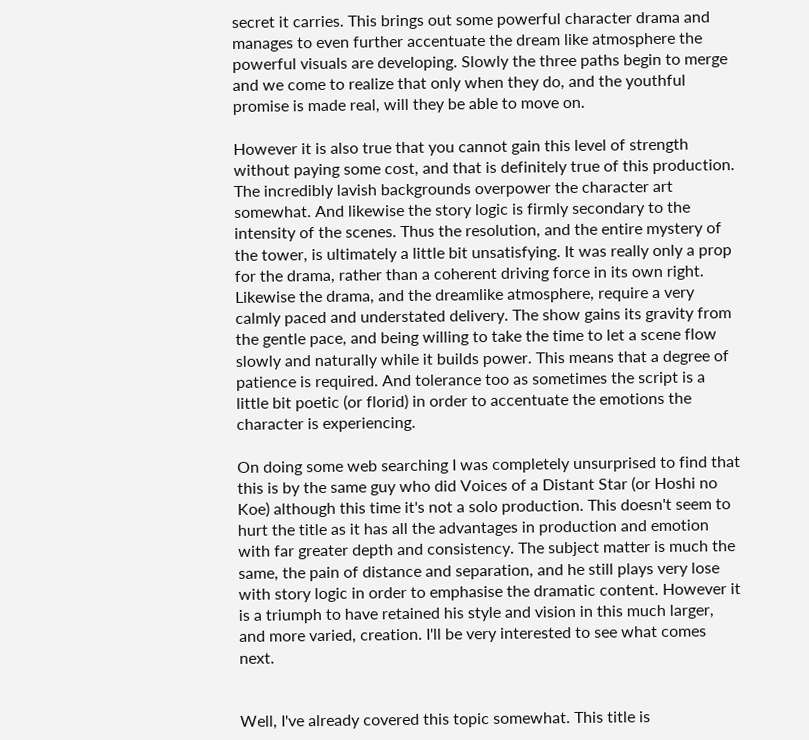secret it carries. This brings out some powerful character drama and manages to even further accentuate the dream like atmosphere the powerful visuals are developing. Slowly the three paths begin to merge and we come to realize that only when they do, and the youthful promise is made real, will they be able to move on.

However it is also true that you cannot gain this level of strength without paying some cost, and that is definitely true of this production. The incredibly lavish backgrounds overpower the character art somewhat. And likewise the story logic is firmly secondary to the intensity of the scenes. Thus the resolution, and the entire mystery of the tower, is ultimately a little bit unsatisfying. It was really only a prop for the drama, rather than a coherent driving force in its own right. Likewise the drama, and the dreamlike atmosphere, require a very calmly paced and understated delivery. The show gains its gravity from the gentle pace, and being willing to take the time to let a scene flow slowly and naturally while it builds power. This means that a degree of patience is required. And tolerance too as sometimes the script is a little bit poetic (or florid) in order to accentuate the emotions the character is experiencing.

On doing some web searching I was completely unsurprised to find that this is by the same guy who did Voices of a Distant Star (or Hoshi no Koe) although this time it's not a solo production. This doesn't seem to hurt the title as it has all the advantages in production and emotion with far greater depth and consistency. The subject matter is much the same, the pain of distance and separation, and he still plays very lose with story logic in order to emphasise the dramatic content. However it is a triumph to have retained his style and vision in this much larger, and more varied, creation. I'll be very interested to see what comes next.


Well, I've already covered this topic somewhat. This title is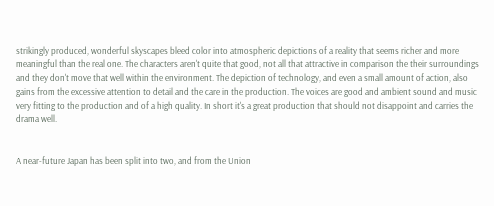strikingly produced, wonderful skyscapes bleed color into atmospheric depictions of a reality that seems richer and more meaningful than the real one. The characters aren't quite that good, not all that attractive in comparison the their surroundings and they don't move that well within the environment. The depiction of technology, and even a small amount of action, also gains from the excessive attention to detail and the care in the production. The voices are good and ambient sound and music very fitting to the production and of a high quality. In short it's a great production that should not disappoint and carries the drama well.


A near-future Japan has been split into two, and from the Union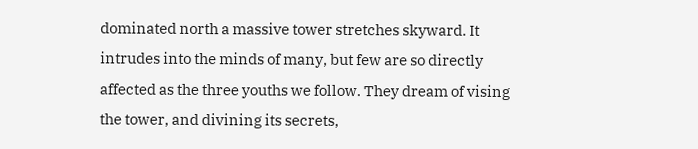dominated north a massive tower stretches skyward. It intrudes into the minds of many, but few are so directly affected as the three youths we follow. They dream of vising the tower, and divining its secrets,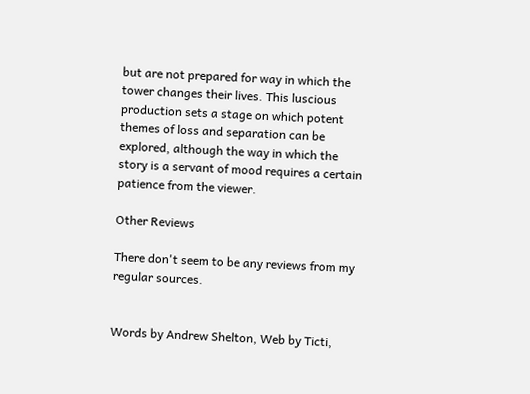but are not prepared for way in which the tower changes their lives. This luscious production sets a stage on which potent themes of loss and separation can be explored, although the way in which the story is a servant of mood requires a certain patience from the viewer.

Other Reviews

There don't seem to be any reviews from my regular sources.


Words by Andrew Shelton, Web by Ticti,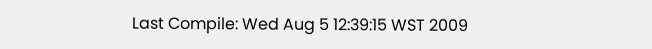Last Compile: Wed Aug 5 12:39:15 WST 2009